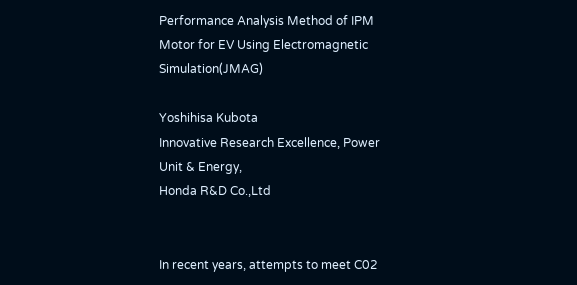Performance Analysis Method of IPM Motor for EV Using Electromagnetic Simulation(JMAG)

Yoshihisa Kubota
Innovative Research Excellence, Power Unit & Energy,
Honda R&D Co.,Ltd


In recent years, attempts to meet C02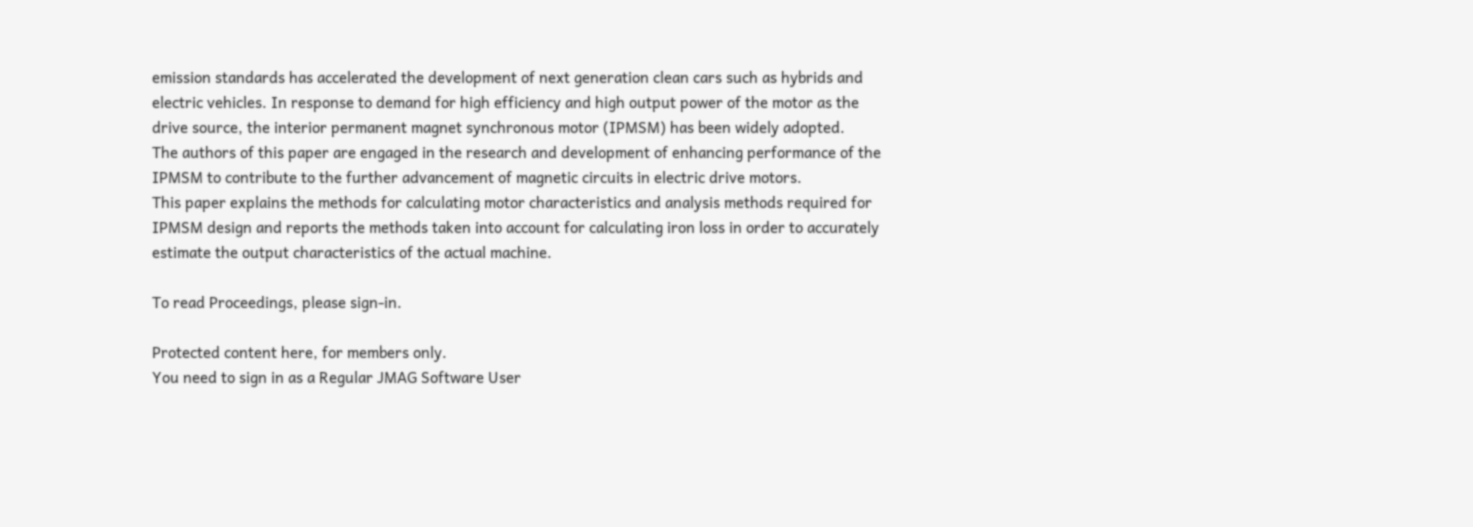emission standards has accelerated the development of next generation clean cars such as hybrids and electric vehicles. In response to demand for high efficiency and high output power of the motor as the drive source, the interior permanent magnet synchronous motor (IPMSM) has been widely adopted.
The authors of this paper are engaged in the research and development of enhancing performance of the IPMSM to contribute to the further advancement of magnetic circuits in electric drive motors.
This paper explains the methods for calculating motor characteristics and analysis methods required for IPMSM design and reports the methods taken into account for calculating iron loss in order to accurately estimate the output characteristics of the actual machine.

To read Proceedings, please sign-in.

Protected content here, for members only.
You need to sign in as a Regular JMAG Software User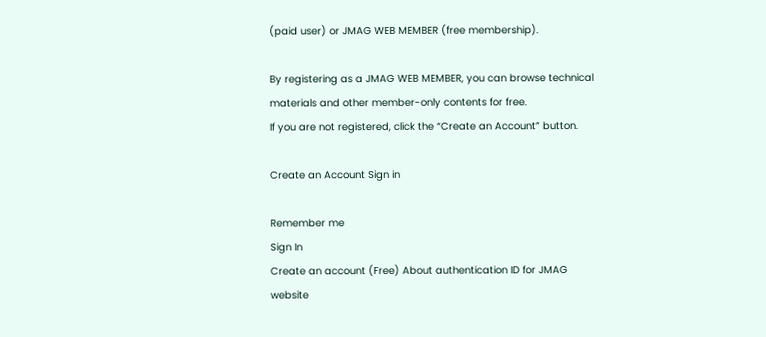(paid user) or JMAG WEB MEMBER (free membership).

By registering as a JMAG WEB MEMBER, you can browse technical materials and other member-only contents for free.
If you are not registered, click the “Create an Account” button.

Create an Account Sign in

Remember me
Sign In
Create an account (Free) About authentication ID for JMAG website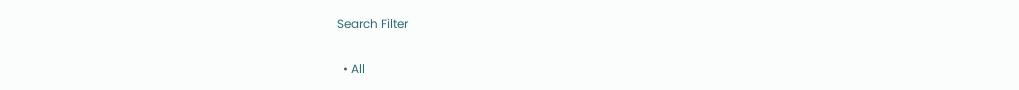Search Filter

  • All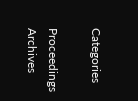Categories

Proceedings Archives